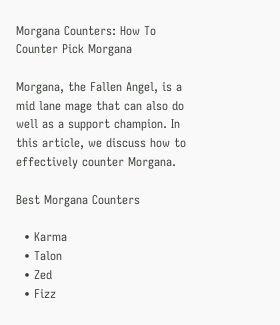Morgana Counters: How To Counter Pick Morgana

Morgana, the Fallen Angel, is a mid lane mage that can also do well as a support champion. In this article, we discuss how to effectively counter Morgana.

Best Morgana Counters

  • Karma
  • Talon
  • Zed
  • Fizz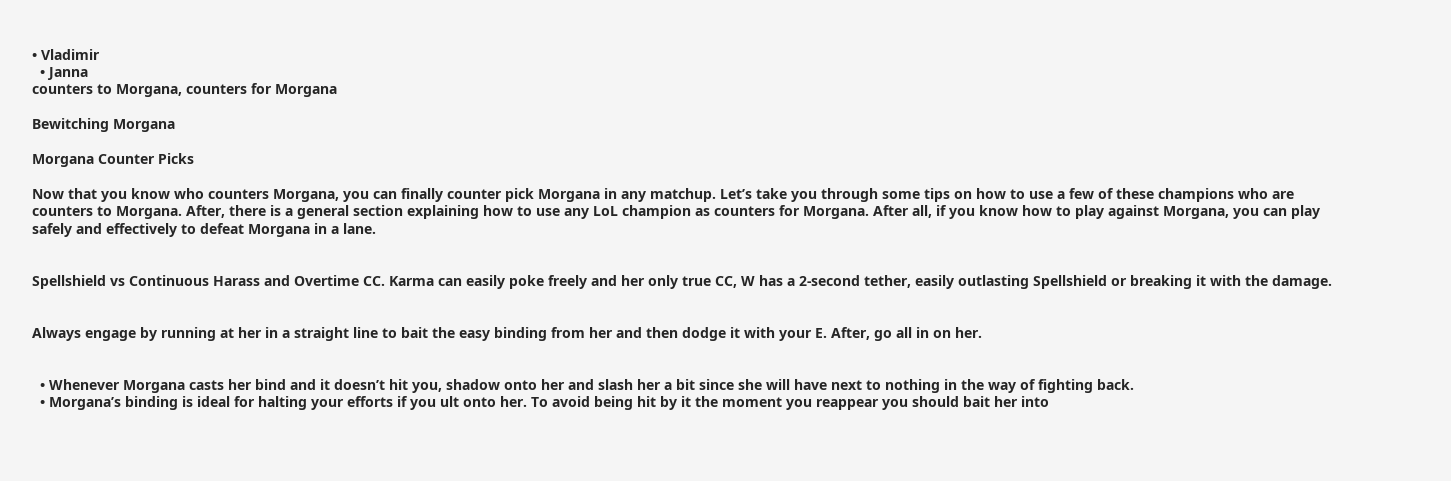• Vladimir
  • Janna
counters to Morgana, counters for Morgana

Bewitching Morgana

Morgana Counter Picks

Now that you know who counters Morgana, you can finally counter pick Morgana in any matchup. Let’s take you through some tips on how to use a few of these champions who are counters to Morgana. After, there is a general section explaining how to use any LoL champion as counters for Morgana. After all, if you know how to play against Morgana, you can play safely and effectively to defeat Morgana in a lane.


Spellshield vs Continuous Harass and Overtime CC. Karma can easily poke freely and her only true CC, W has a 2-second tether, easily outlasting Spellshield or breaking it with the damage.


Always engage by running at her in a straight line to bait the easy binding from her and then dodge it with your E. After, go all in on her.


  • Whenever Morgana casts her bind and it doesn’t hit you, shadow onto her and slash her a bit since she will have next to nothing in the way of fighting back.
  • Morgana’s binding is ideal for halting your efforts if you ult onto her. To avoid being hit by it the moment you reappear you should bait her into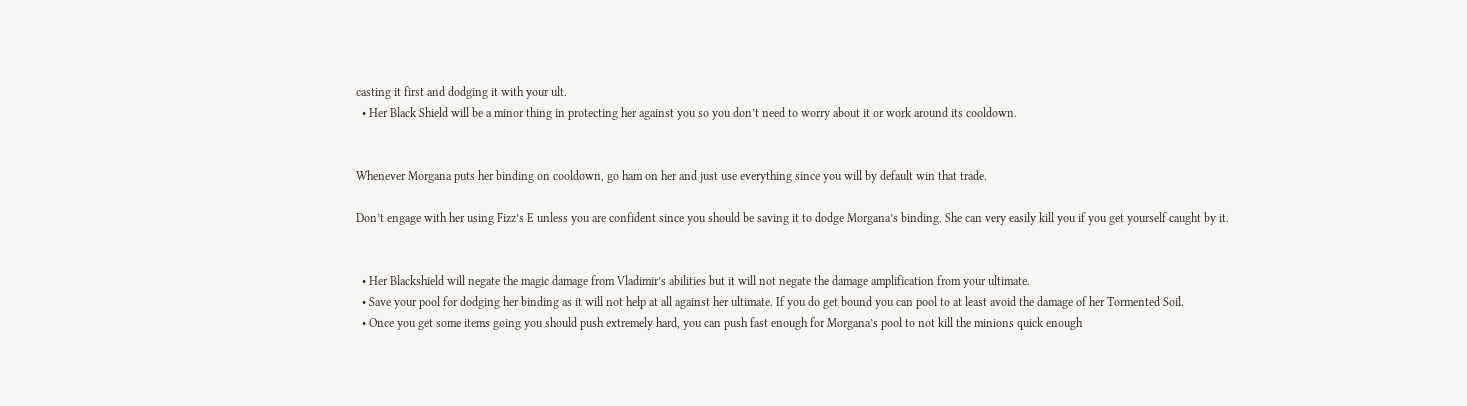casting it first and dodging it with your ult.
  • Her Black Shield will be a minor thing in protecting her against you so you don’t need to worry about it or work around its cooldown.


Whenever Morgana puts her binding on cooldown, go ham on her and just use everything since you will by default win that trade.

Don’t engage with her using Fizz’s E unless you are confident since you should be saving it to dodge Morgana’s binding. She can very easily kill you if you get yourself caught by it.


  • Her Blackshield will negate the magic damage from Vladimir’s abilities but it will not negate the damage amplification from your ultimate.
  • Save your pool for dodging her binding as it will not help at all against her ultimate. If you do get bound you can pool to at least avoid the damage of her Tormented Soil.
  • Once you get some items going you should push extremely hard, you can push fast enough for Morgana’s pool to not kill the minions quick enough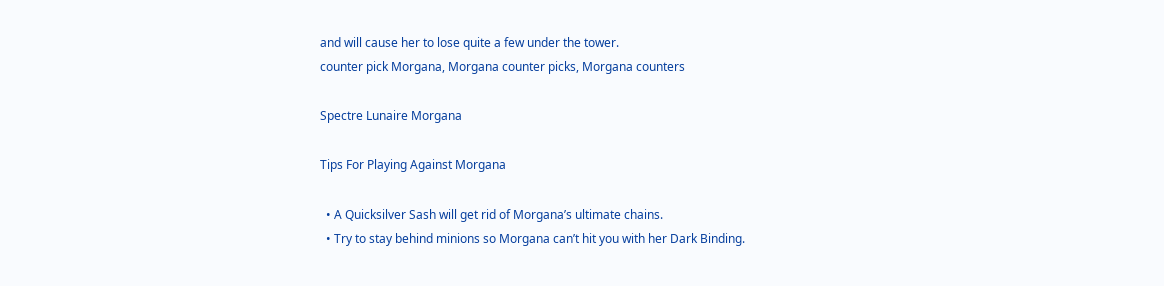and will cause her to lose quite a few under the tower.
counter pick Morgana, Morgana counter picks, Morgana counters

Spectre Lunaire Morgana

Tips For Playing Against Morgana

  • A Quicksilver Sash will get rid of Morgana’s ultimate chains.
  • Try to stay behind minions so Morgana can’t hit you with her Dark Binding.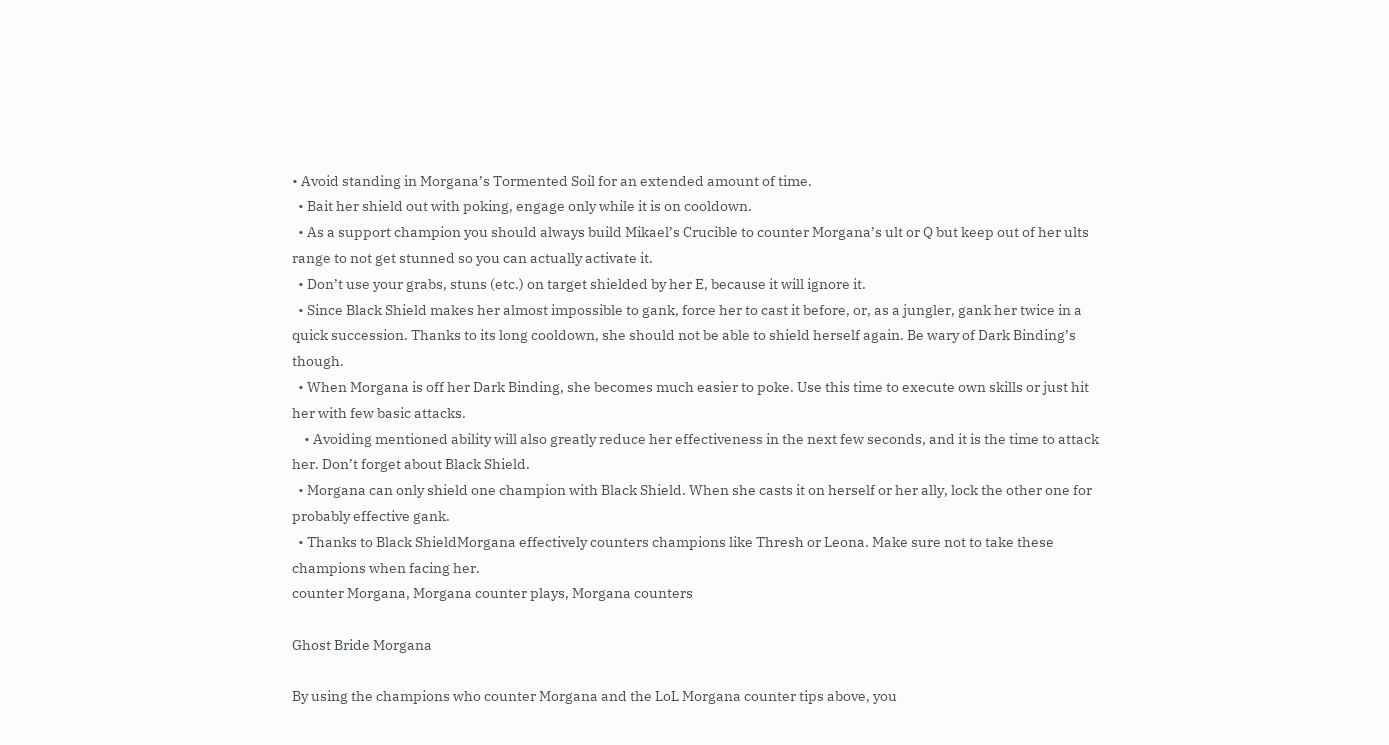• Avoid standing in Morgana’s Tormented Soil for an extended amount of time.
  • Bait her shield out with poking, engage only while it is on cooldown.
  • As a support champion you should always build Mikael’s Crucible to counter Morgana’s ult or Q but keep out of her ults range to not get stunned so you can actually activate it.
  • Don’t use your grabs, stuns (etc.) on target shielded by her E, because it will ignore it.
  • Since Black Shield makes her almost impossible to gank, force her to cast it before, or, as a jungler, gank her twice in a quick succession. Thanks to its long cooldown, she should not be able to shield herself again. Be wary of Dark Binding’s though.
  • When Morgana is off her Dark Binding, she becomes much easier to poke. Use this time to execute own skills or just hit her with few basic attacks.
    • Avoiding mentioned ability will also greatly reduce her effectiveness in the next few seconds, and it is the time to attack her. Don’t forget about Black Shield.
  • Morgana can only shield one champion with Black Shield. When she casts it on herself or her ally, lock the other one for probably effective gank.
  • Thanks to Black ShieldMorgana effectively counters champions like Thresh or Leona. Make sure not to take these champions when facing her.
counter Morgana, Morgana counter plays, Morgana counters

Ghost Bride Morgana

By using the champions who counter Morgana and the LoL Morgana counter tips above, you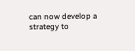can now develop a strategy to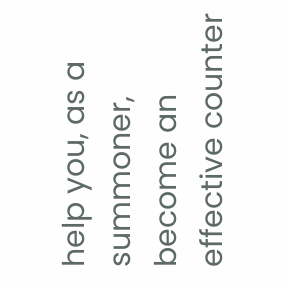help you, as a summoner, become an effective counter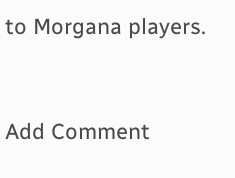to Morgana players.


Add Comment